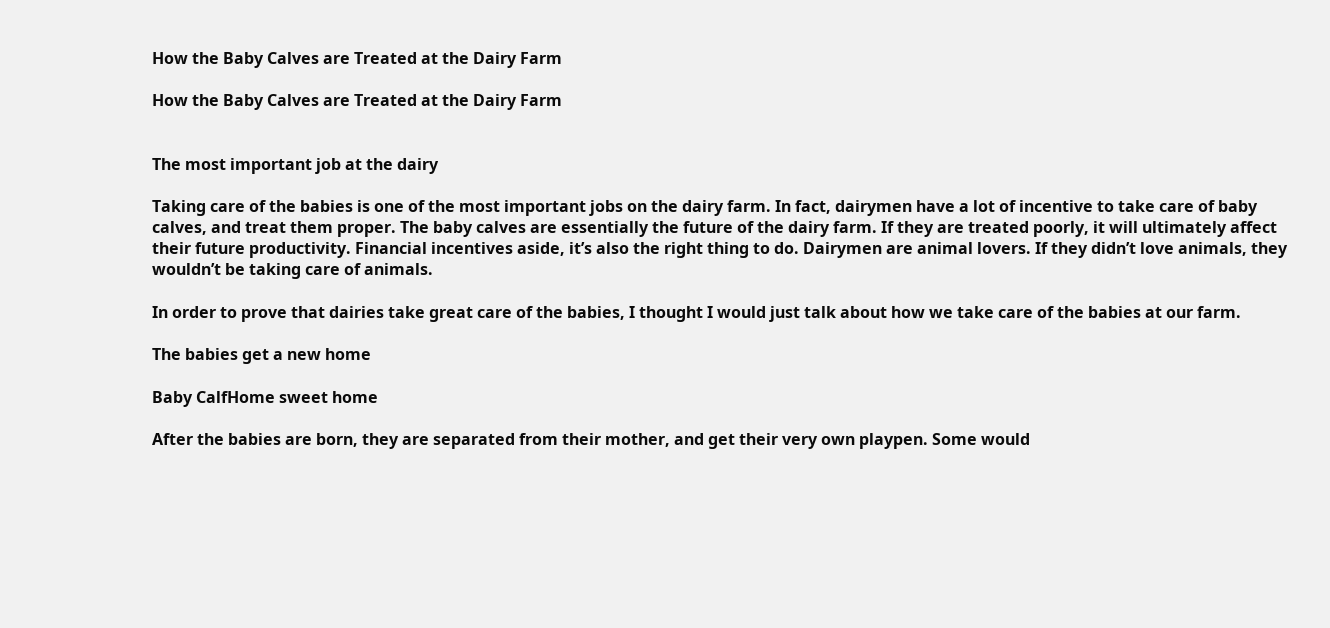How the Baby Calves are Treated at the Dairy Farm

How the Baby Calves are Treated at the Dairy Farm


The most important job at the dairy

Taking care of the babies is one of the most important jobs on the dairy farm. In fact, dairymen have a lot of incentive to take care of baby calves, and treat them proper. The baby calves are essentially the future of the dairy farm. If they are treated poorly, it will ultimately affect their future productivity. Financial incentives aside, it’s also the right thing to do. Dairymen are animal lovers. If they didn’t love animals, they wouldn’t be taking care of animals.

In order to prove that dairies take great care of the babies, I thought I would just talk about how we take care of the babies at our farm.

The babies get a new home

Baby CalfHome sweet home

After the babies are born, they are separated from their mother, and get their very own playpen. Some would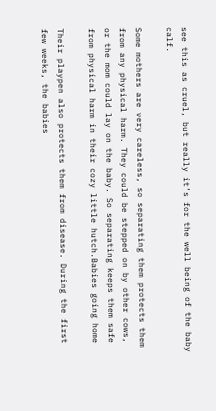see this as cruel, but really it’s for the well being of the baby calf.

Some mothers are very careless, so separating them protects them from any physical harm. They could be stepped on by other cows, or the mom could lay on the baby. So separating keeps them safe from physical harm in their cozy little hutch.Babies going home

Their playpen also protects them from disease. During the first few weeks, the babies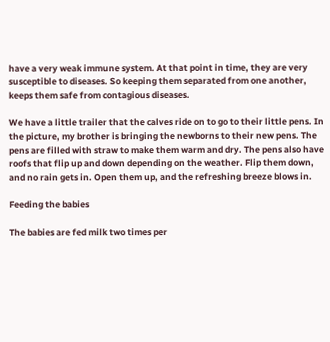have a very weak immune system. At that point in time, they are very susceptible to diseases. So keeping them separated from one another, keeps them safe from contagious diseases.

We have a little trailer that the calves ride on to go to their little pens. In the picture, my brother is bringing the newborns to their new pens. The pens are filled with straw to make them warm and dry. The pens also have roofs that flip up and down depending on the weather. Flip them down, and no rain gets in. Open them up, and the refreshing breeze blows in.

Feeding the babies

The babies are fed milk two times per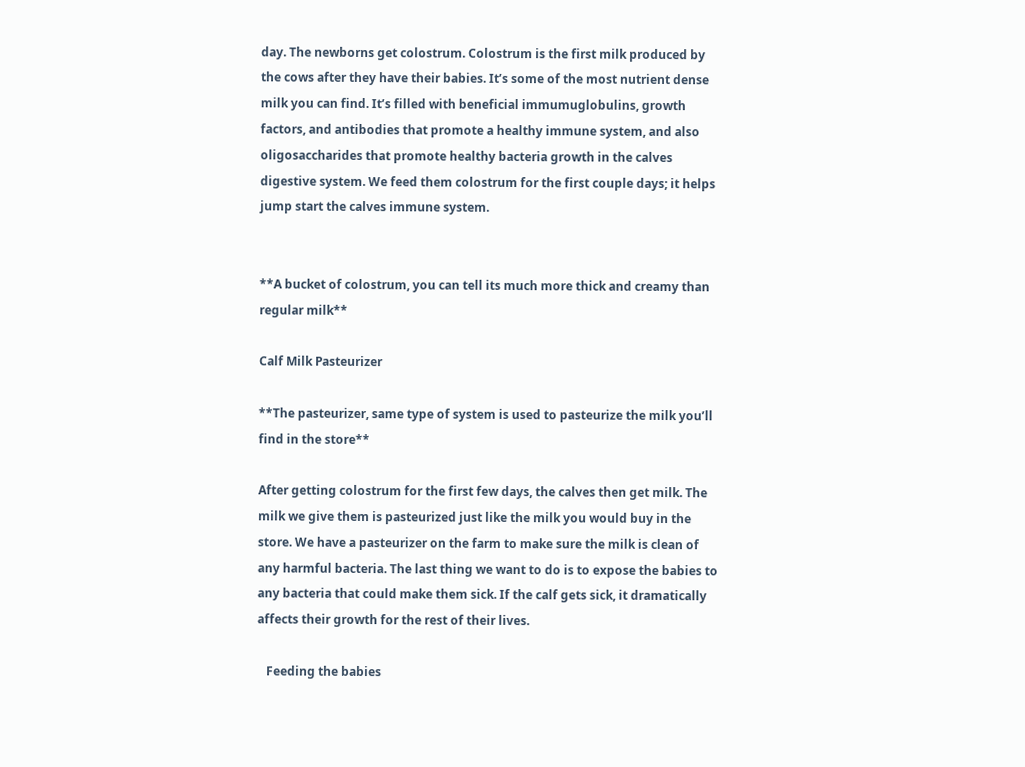day. The newborns get colostrum. Colostrum is the first milk produced by the cows after they have their babies. It’s some of the most nutrient dense milk you can find. It’s filled with beneficial immumuglobulins, growth factors, and antibodies that promote a healthy immune system, and also oligosaccharides that promote healthy bacteria growth in the calves digestive system. We feed them colostrum for the first couple days; it helps jump start the calves immune system.


**A bucket of colostrum, you can tell its much more thick and creamy than regular milk**

Calf Milk Pasteurizer

**The pasteurizer, same type of system is used to pasteurize the milk you’ll find in the store**

After getting colostrum for the first few days, the calves then get milk. The milk we give them is pasteurized just like the milk you would buy in the store. We have a pasteurizer on the farm to make sure the milk is clean of any harmful bacteria. The last thing we want to do is to expose the babies to any bacteria that could make them sick. If the calf gets sick, it dramatically affects their growth for the rest of their lives.

   Feeding the babies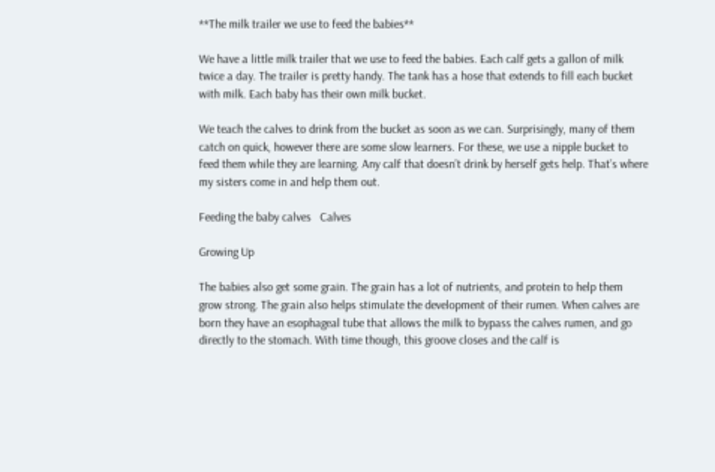**The milk trailer we use to feed the babies**

We have a little milk trailer that we use to feed the babies. Each calf gets a gallon of milk twice a day. The trailer is pretty handy. The tank has a hose that extends to fill each bucket with milk. Each baby has their own milk bucket.

We teach the calves to drink from the bucket as soon as we can. Surprisingly, many of them catch on quick, however there are some slow learners. For these, we use a nipple bucket to feed them while they are learning. Any calf that doesn’t drink by herself gets help. That’s where my sisters come in and help them out.

Feeding the baby calves   Calves

Growing Up

The babies also get some grain. The grain has a lot of nutrients, and protein to help them grow strong. The grain also helps stimulate the development of their rumen. When calves are born they have an esophageal tube that allows the milk to bypass the calves rumen, and go directly to the stomach. With time though, this groove closes and the calf is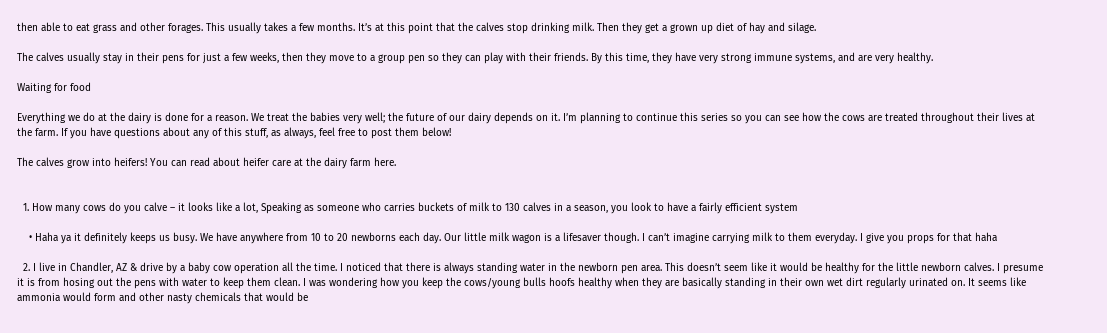then able to eat grass and other forages. This usually takes a few months. It’s at this point that the calves stop drinking milk. Then they get a grown up diet of hay and silage.

The calves usually stay in their pens for just a few weeks, then they move to a group pen so they can play with their friends. By this time, they have very strong immune systems, and are very healthy.

Waiting for food

Everything we do at the dairy is done for a reason. We treat the babies very well; the future of our dairy depends on it. I’m planning to continue this series so you can see how the cows are treated throughout their lives at the farm. If you have questions about any of this stuff, as always, feel free to post them below!

The calves grow into heifers! You can read about heifer care at the dairy farm here.


  1. How many cows do you calve – it looks like a lot, Speaking as someone who carries buckets of milk to 130 calves in a season, you look to have a fairly efficient system

    • Haha ya it definitely keeps us busy. We have anywhere from 10 to 20 newborns each day. Our little milk wagon is a lifesaver though. I can’t imagine carrying milk to them everyday. I give you props for that haha

  2. I live in Chandler, AZ & drive by a baby cow operation all the time. I noticed that there is always standing water in the newborn pen area. This doesn’t seem like it would be healthy for the little newborn calves. I presume it is from hosing out the pens with water to keep them clean. I was wondering how you keep the cows/young bulls hoofs healthy when they are basically standing in their own wet dirt regularly urinated on. It seems like ammonia would form and other nasty chemicals that would be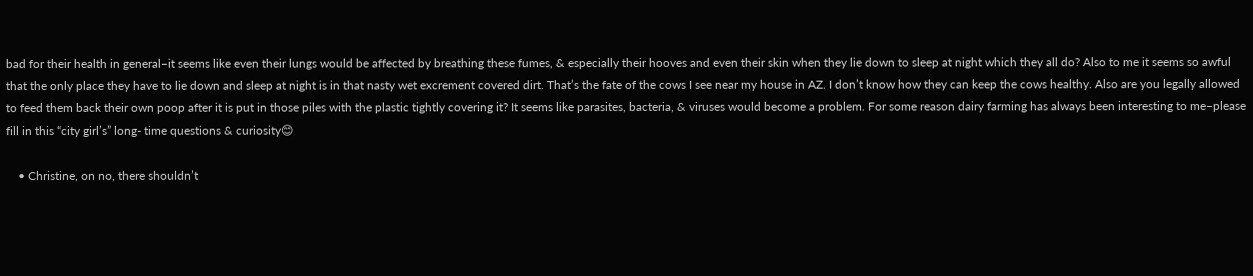bad for their health in general–it seems like even their lungs would be affected by breathing these fumes, & especially their hooves and even their skin when they lie down to sleep at night which they all do? Also to me it seems so awful that the only place they have to lie down and sleep at night is in that nasty wet excrement covered dirt. That’s the fate of the cows I see near my house in AZ. I don’t know how they can keep the cows healthy. Also are you legally allowed to feed them back their own poop after it is put in those piles with the plastic tightly covering it? It seems like parasites, bacteria, & viruses would become a problem. For some reason dairy farming has always been interesting to me–please fill in this “city girl’s” long- time questions & curiosity😊

    • Christine, on no, there shouldn’t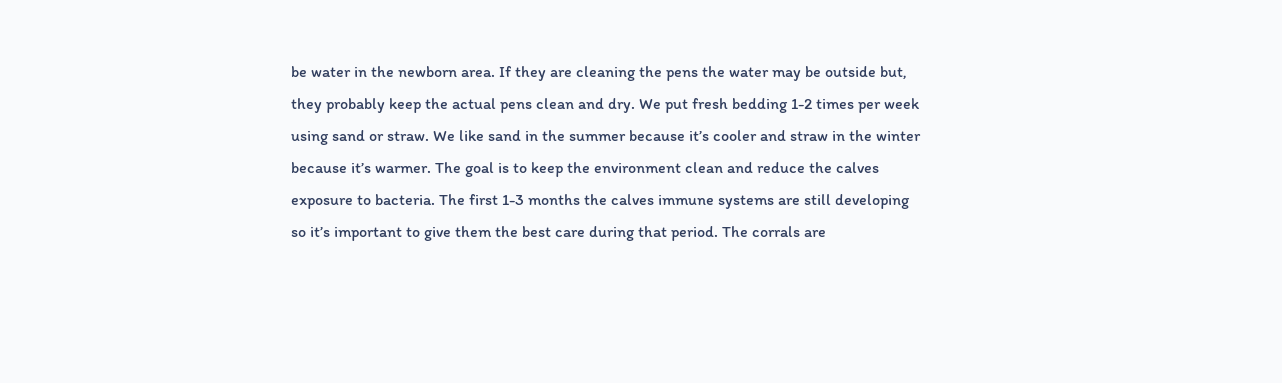be water in the newborn area. If they are cleaning the pens the water may be outside but, they probably keep the actual pens clean and dry. We put fresh bedding 1-2 times per week using sand or straw. We like sand in the summer because it’s cooler and straw in the winter because it’s warmer. The goal is to keep the environment clean and reduce the calves exposure to bacteria. The first 1-3 months the calves immune systems are still developing so it’s important to give them the best care during that period. The corrals are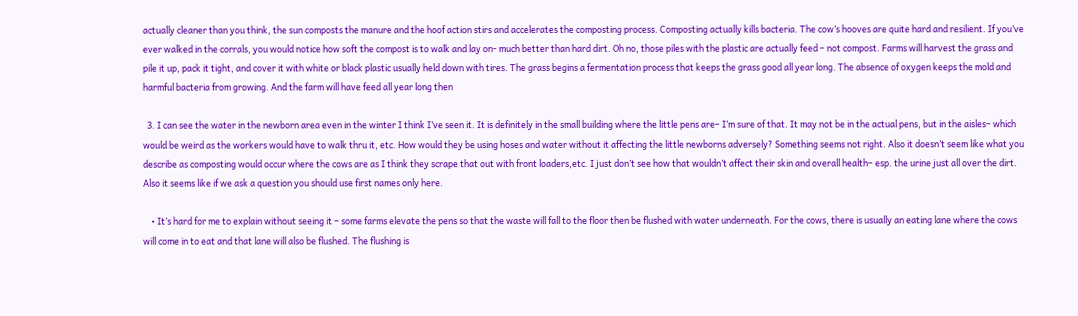actually cleaner than you think, the sun composts the manure and the hoof action stirs and accelerates the composting process. Composting actually kills bacteria. The cow’s hooves are quite hard and resilient. If you’ve ever walked in the corrals, you would notice how soft the compost is to walk and lay on- much better than hard dirt. Oh no, those piles with the plastic are actually feed – not compost. Farms will harvest the grass and pile it up, pack it tight, and cover it with white or black plastic usually held down with tires. The grass begins a fermentation process that keeps the grass good all year long. The absence of oxygen keeps the mold and harmful bacteria from growing. And the farm will have feed all year long then

  3. I can see the water in the newborn area even in the winter I think I’ve seen it. It is definitely in the small building where the little pens are– I’m sure of that. It may not be in the actual pens, but in the aisles– which would be weird as the workers would have to walk thru it, etc. How would they be using hoses and water without it affecting the little newborns adversely? Something seems not right. Also it doesn’t seem like what you describe as composting would occur where the cows are as I think they scrape that out with front loaders,etc. I just don’t see how that wouldn’t affect their skin and overall health– esp. the urine just all over the dirt. Also it seems like if we ask a question you should use first names only here.

    • It’s hard for me to explain without seeing it – some farms elevate the pens so that the waste will fall to the floor then be flushed with water underneath. For the cows, there is usually an eating lane where the cows will come in to eat and that lane will also be flushed. The flushing is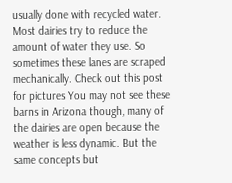usually done with recycled water. Most dairies try to reduce the amount of water they use. So sometimes these lanes are scraped mechanically. Check out this post for pictures You may not see these barns in Arizona though, many of the dairies are open because the weather is less dynamic. But the same concepts but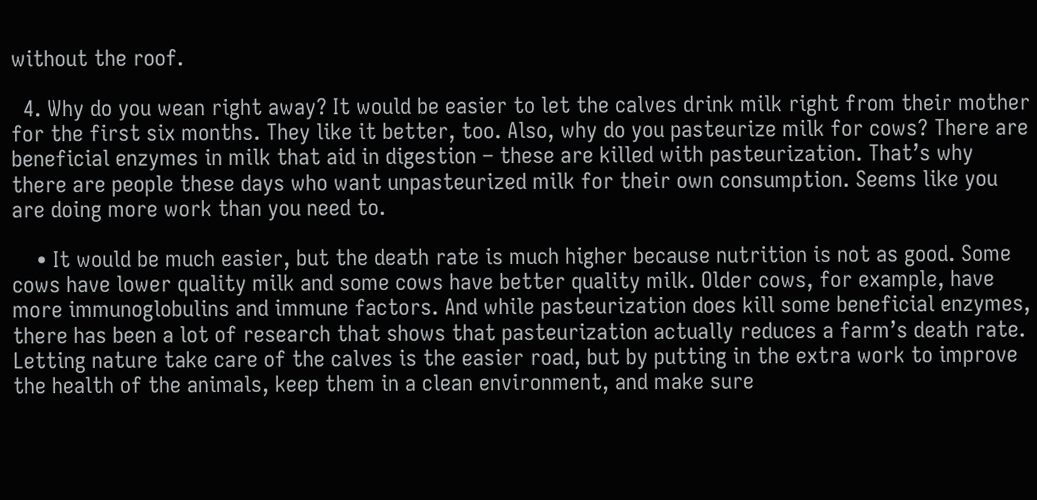without the roof.

  4. Why do you wean right away? It would be easier to let the calves drink milk right from their mother for the first six months. They like it better, too. Also, why do you pasteurize milk for cows? There are beneficial enzymes in milk that aid in digestion – these are killed with pasteurization. That’s why there are people these days who want unpasteurized milk for their own consumption. Seems like you are doing more work than you need to.

    • It would be much easier, but the death rate is much higher because nutrition is not as good. Some cows have lower quality milk and some cows have better quality milk. Older cows, for example, have more immunoglobulins and immune factors. And while pasteurization does kill some beneficial enzymes, there has been a lot of research that shows that pasteurization actually reduces a farm’s death rate. Letting nature take care of the calves is the easier road, but by putting in the extra work to improve the health of the animals, keep them in a clean environment, and make sure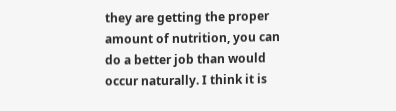they are getting the proper amount of nutrition, you can do a better job than would occur naturally. I think it is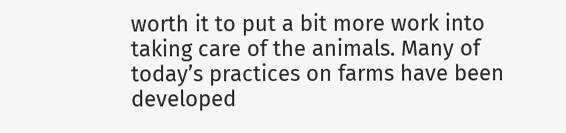worth it to put a bit more work into taking care of the animals. Many of today’s practices on farms have been developed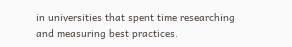in universities that spent time researching and measuring best practices.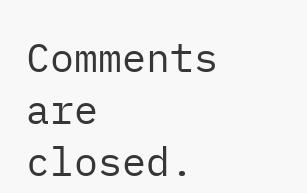Comments are closed.